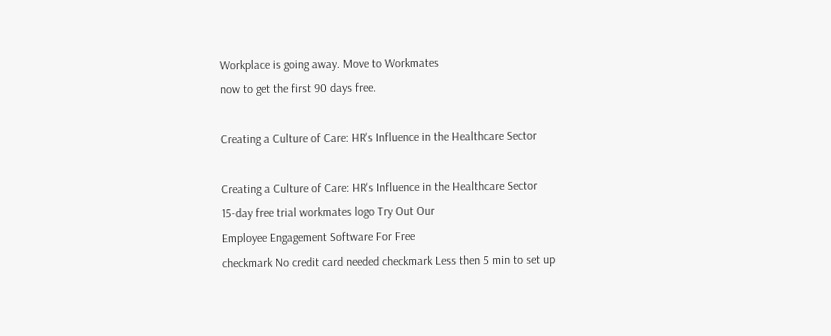Workplace is going away. Move to Workmates
now to get the first 90 days free.

Creating a Culture of Care: HR's Influence in the Healthcare Sector

Creating a Culture of Care: HR's Influence in the Healthcare Sector
15-day free trial workmates logo Try Out Our
Employee Engagement Software For Free
checkmark No credit card needed checkmark Less then 5 min to set up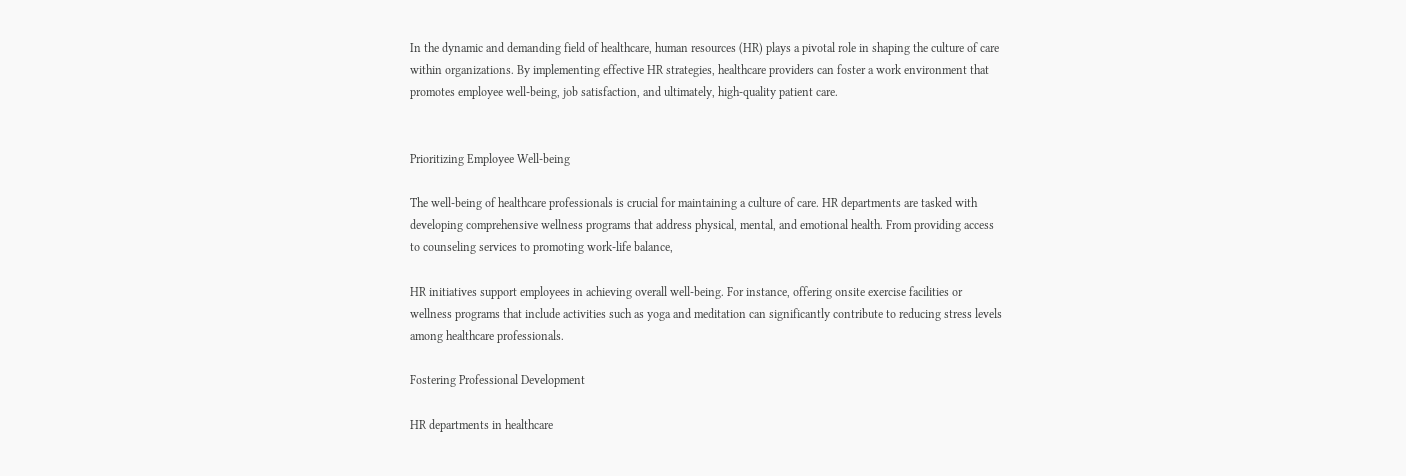In the dynamic and demanding field of healthcare, human resources (HR) plays a pivotal role in shaping the culture of care within organizations. By implementing effective HR strategies, healthcare providers can foster a work environment that promotes employee well-being, job satisfaction, and ultimately, high-quality patient care.


Prioritizing Employee Well-being

The well-being of healthcare professionals is crucial for maintaining a culture of care. HR departments are tasked with developing comprehensive wellness programs that address physical, mental, and emotional health. From providing access to counseling services to promoting work-life balance,

HR initiatives support employees in achieving overall well-being. For instance, offering onsite exercise facilities or wellness programs that include activities such as yoga and meditation can significantly contribute to reducing stress levels among healthcare professionals.

Fostering Professional Development

HR departments in healthcare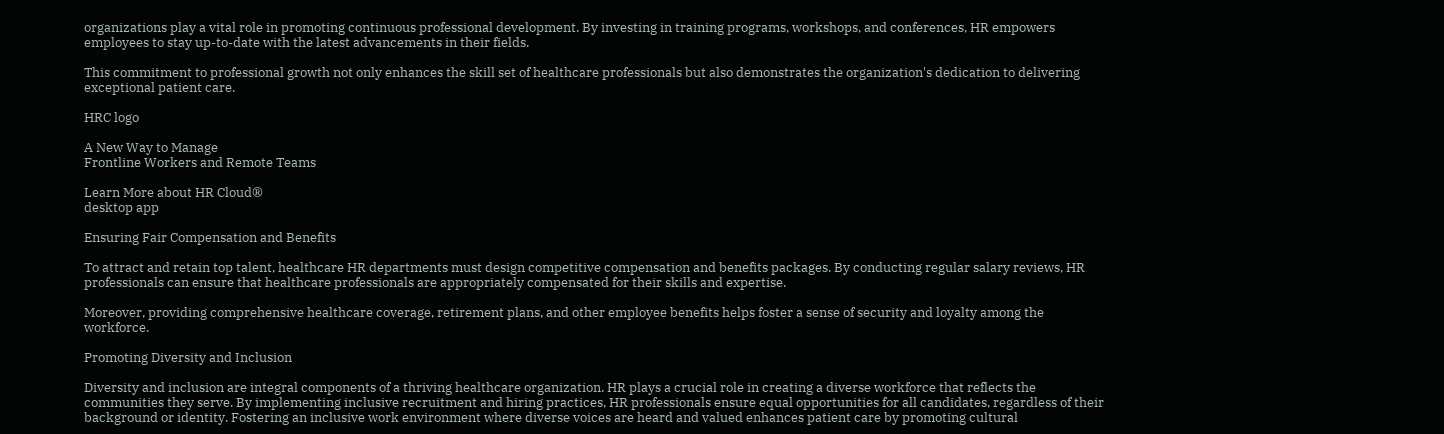organizations play a vital role in promoting continuous professional development. By investing in training programs, workshops, and conferences, HR empowers employees to stay up-to-date with the latest advancements in their fields.

This commitment to professional growth not only enhances the skill set of healthcare professionals but also demonstrates the organization's dedication to delivering exceptional patient care.

HRC logo

A New Way to Manage
Frontline Workers and Remote Teams

Learn More about HR Cloud®
desktop app

Ensuring Fair Compensation and Benefits

To attract and retain top talent, healthcare HR departments must design competitive compensation and benefits packages. By conducting regular salary reviews, HR professionals can ensure that healthcare professionals are appropriately compensated for their skills and expertise.

Moreover, providing comprehensive healthcare coverage, retirement plans, and other employee benefits helps foster a sense of security and loyalty among the workforce.

Promoting Diversity and Inclusion

Diversity and inclusion are integral components of a thriving healthcare organization. HR plays a crucial role in creating a diverse workforce that reflects the communities they serve. By implementing inclusive recruitment and hiring practices, HR professionals ensure equal opportunities for all candidates, regardless of their background or identity. Fostering an inclusive work environment where diverse voices are heard and valued enhances patient care by promoting cultural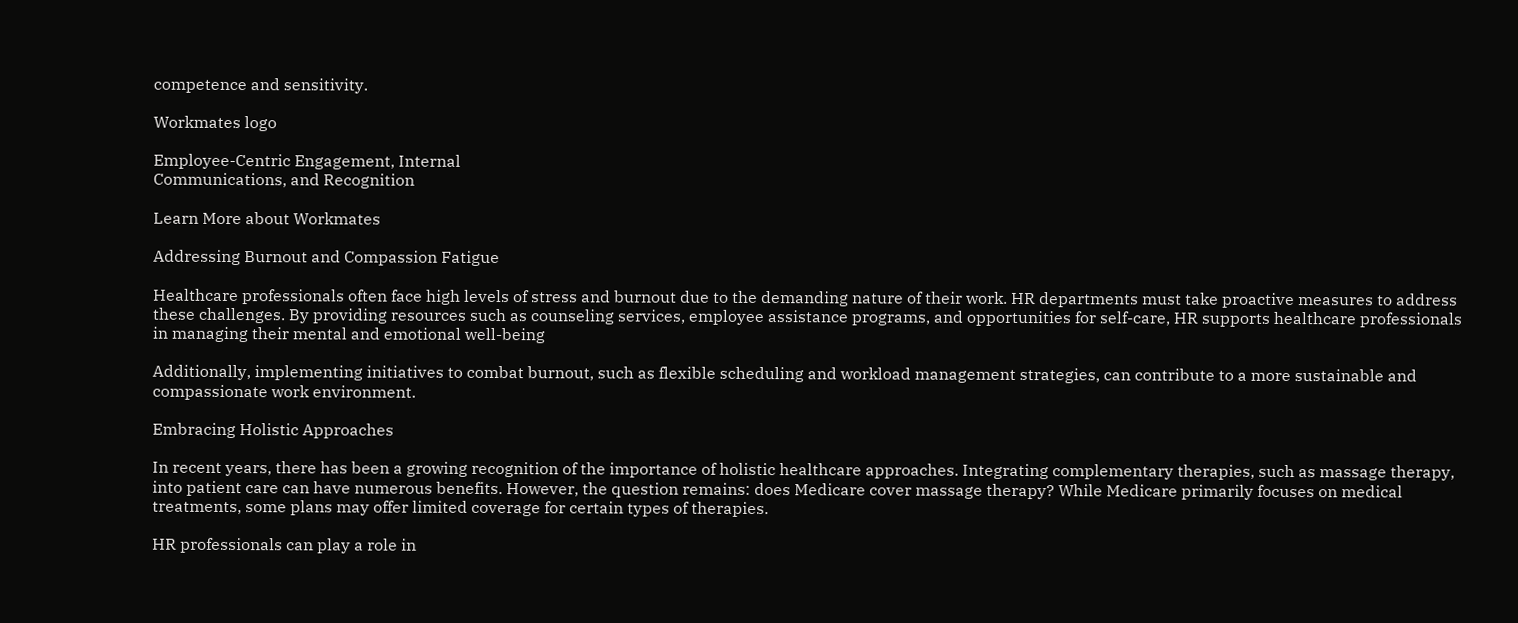competence and sensitivity.

Workmates logo

Employee-Centric Engagement, Internal
Communications, and Recognition

Learn More about Workmates

Addressing Burnout and Compassion Fatigue

Healthcare professionals often face high levels of stress and burnout due to the demanding nature of their work. HR departments must take proactive measures to address these challenges. By providing resources such as counseling services, employee assistance programs, and opportunities for self-care, HR supports healthcare professionals in managing their mental and emotional well-being

Additionally, implementing initiatives to combat burnout, such as flexible scheduling and workload management strategies, can contribute to a more sustainable and compassionate work environment.

Embracing Holistic Approaches

In recent years, there has been a growing recognition of the importance of holistic healthcare approaches. Integrating complementary therapies, such as massage therapy, into patient care can have numerous benefits. However, the question remains: does Medicare cover massage therapy? While Medicare primarily focuses on medical treatments, some plans may offer limited coverage for certain types of therapies.

HR professionals can play a role in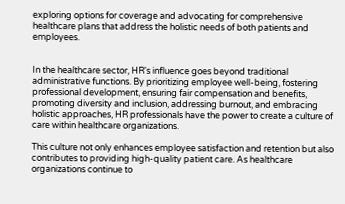exploring options for coverage and advocating for comprehensive healthcare plans that address the holistic needs of both patients and employees.


In the healthcare sector, HR's influence goes beyond traditional administrative functions. By prioritizing employee well-being, fostering professional development, ensuring fair compensation and benefits, promoting diversity and inclusion, addressing burnout, and embracing holistic approaches, HR professionals have the power to create a culture of care within healthcare organizations.

This culture not only enhances employee satisfaction and retention but also contributes to providing high-quality patient care. As healthcare organizations continue to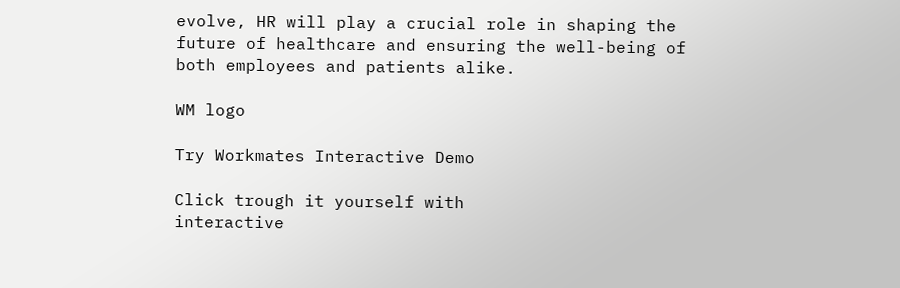evolve, HR will play a crucial role in shaping the future of healthcare and ensuring the well-being of both employees and patients alike.

WM logo

Try Workmates Interactive Demo

Click trough it yourself with
interactive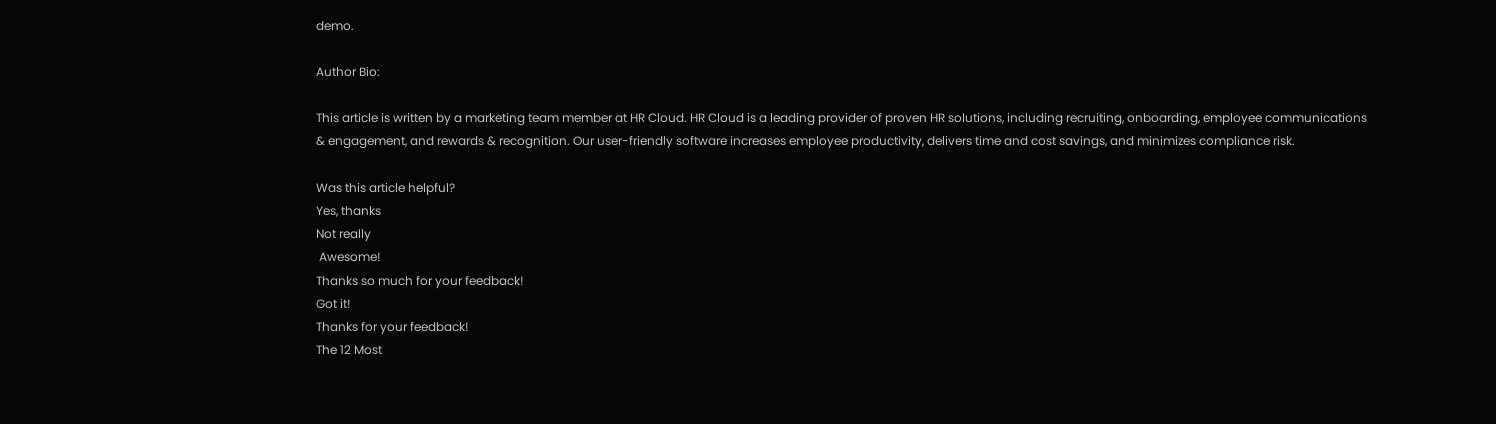demo.

Author Bio:

This article is written by a marketing team member at HR Cloud. HR Cloud is a leading provider of proven HR solutions, including recruiting, onboarding, employee communications & engagement, and rewards & recognition. Our user-friendly software increases employee productivity, delivers time and cost savings, and minimizes compliance risk.

Was this article helpful?
Yes, thanks
Not really
 Awesome!
Thanks so much for your feedback!
Got it!
Thanks for your feedback!
The 12 Most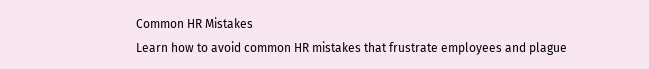Common HR Mistakes
Learn how to avoid common HR mistakes that frustrate employees and plague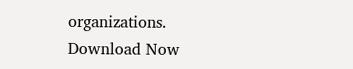organizations.
Download Now